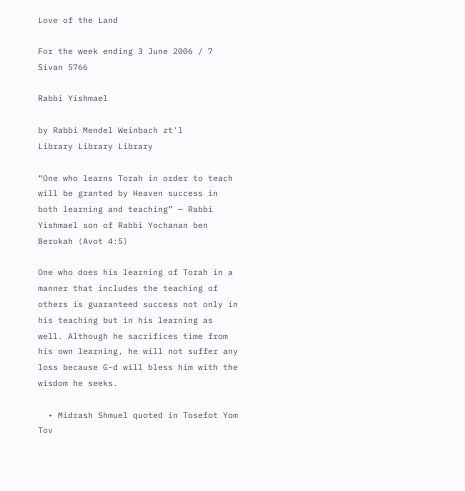Love of the Land

For the week ending 3 June 2006 / 7 Sivan 5766

Rabbi Yishmael

by Rabbi Mendel Weinbach zt'l
Library Library Library

“One who learns Torah in order to teach will be granted by Heaven success in both learning and teaching” — Rabbi Yishmael son of Rabbi Yochanan ben Berokah (Avot 4:5)

One who does his learning of Torah in a manner that includes the teaching of others is guaranteed success not only in his teaching but in his learning as well. Although he sacrifices time from his own learning, he will not suffer any loss because G-d will bless him with the wisdom he seeks.

  • Midrash Shmuel quoted in Tosefot Yom Tov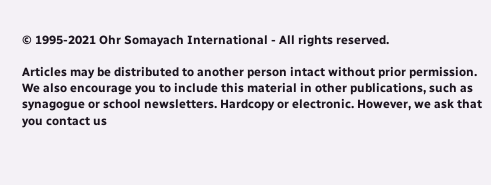© 1995-2021 Ohr Somayach International - All rights reserved.

Articles may be distributed to another person intact without prior permission. We also encourage you to include this material in other publications, such as synagogue or school newsletters. Hardcopy or electronic. However, we ask that you contact us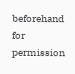beforehand for permission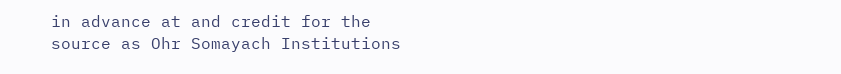in advance at and credit for the source as Ohr Somayach Institutions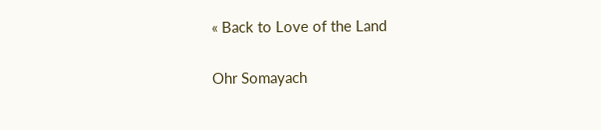« Back to Love of the Land

Ohr Somayach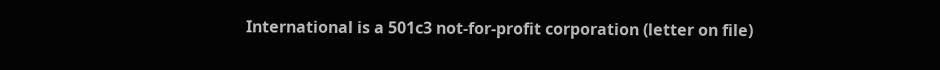International is a 501c3 not-for-profit corporation (letter on file)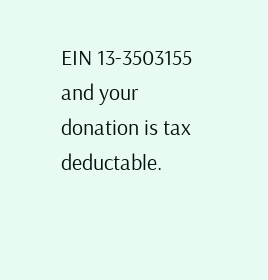EIN 13-3503155 and your donation is tax deductable.